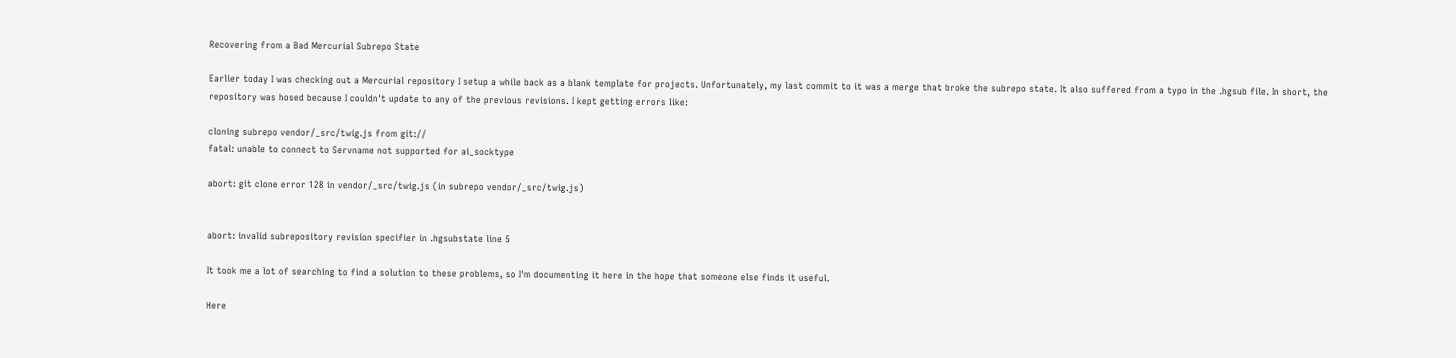Recovering from a Bad Mercurial Subrepo State

Earlier today I was checking out a Mercurial repository I setup a while back as a blank template for projects. Unfortunately, my last commit to it was a merge that broke the subrepo state. It also suffered from a typo in the .hgsub file. In short, the repository was hosed because I couldn't update to any of the previous revisions. I kept getting errors like:

cloning subrepo vendor/_src/twig.js from git://
fatal: unable to connect to Servname not supported for ai_socktype

abort: git clone error 128 in vendor/_src/twig.js (in subrepo vendor/_src/twig.js)


abort: invalid subrepository revision specifier in .hgsubstate line 5

It took me a lot of searching to find a solution to these problems, so I'm documenting it here in the hope that someone else finds it useful.

Here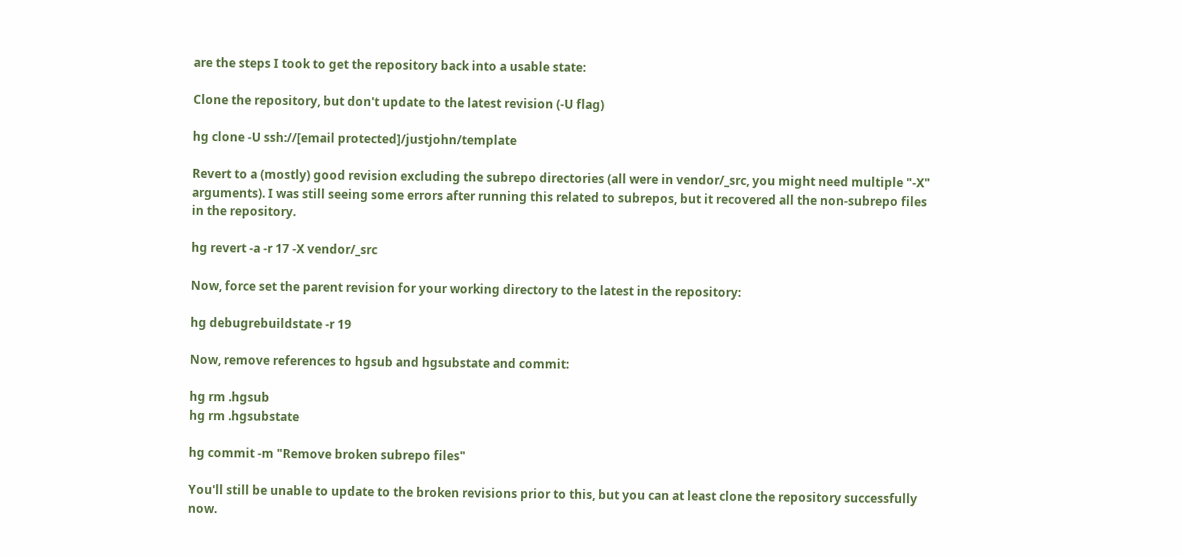are the steps I took to get the repository back into a usable state:

Clone the repository, but don't update to the latest revision (-U flag)

hg clone -U ssh://[email protected]/justjohn/template

Revert to a (mostly) good revision excluding the subrepo directories (all were in vendor/_src, you might need multiple "-X" arguments). I was still seeing some errors after running this related to subrepos, but it recovered all the non-subrepo files in the repository.

hg revert -a -r 17 -X vendor/_src

Now, force set the parent revision for your working directory to the latest in the repository:

hg debugrebuildstate -r 19

Now, remove references to hgsub and hgsubstate and commit:

hg rm .hgsub
hg rm .hgsubstate

hg commit -m "Remove broken subrepo files"

You'll still be unable to update to the broken revisions prior to this, but you can at least clone the repository successfully now.